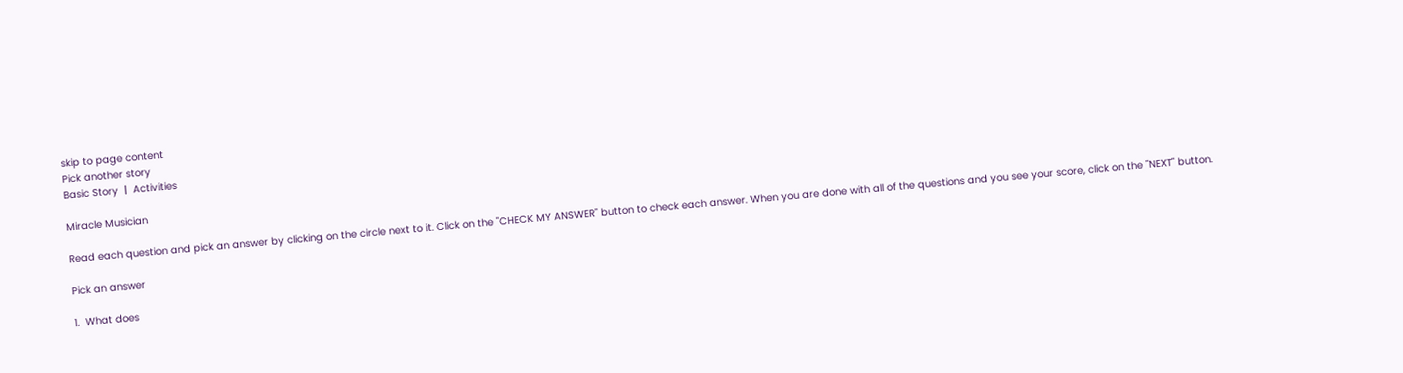skip to page content
Pick another story
Basic Story  |  Activities

Miracle Musician

Read each question and pick an answer by clicking on the circle next to it. Click on the "CHECK MY ANSWER" button to check each answer. When you are done with all of the questions and you see your score, click on the "NEXT" button.

Pick an answer

1.  What does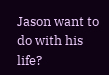Jason want to do with his life?